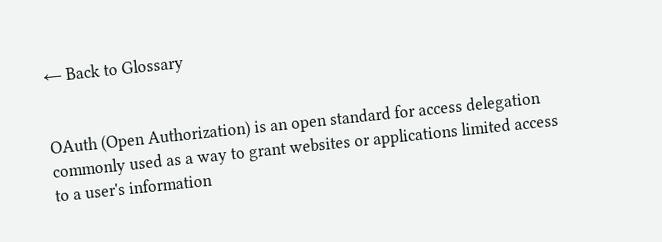← Back to Glossary


OAuth (Open Authorization) is an open standard for access delegation commonly used as a way to grant websites or applications limited access to a user's information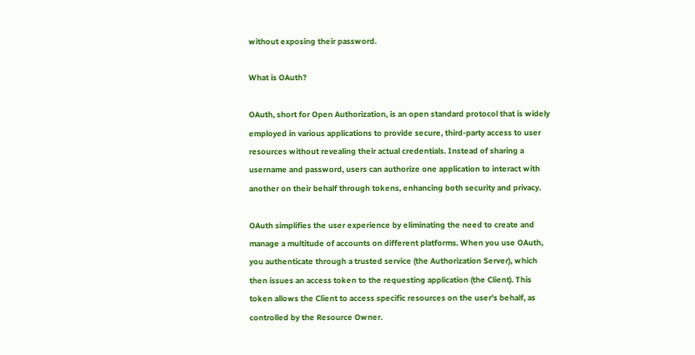without exposing their password.

What is OAuth?

OAuth, short for Open Authorization, is an open standard protocol that is widely employed in various applications to provide secure, third-party access to user resources without revealing their actual credentials. Instead of sharing a username and password, users can authorize one application to interact with another on their behalf through tokens, enhancing both security and privacy.

OAuth simplifies the user experience by eliminating the need to create and manage a multitude of accounts on different platforms. When you use OAuth, you authenticate through a trusted service (the Authorization Server), which then issues an access token to the requesting application (the Client). This token allows the Client to access specific resources on the user's behalf, as controlled by the Resource Owner.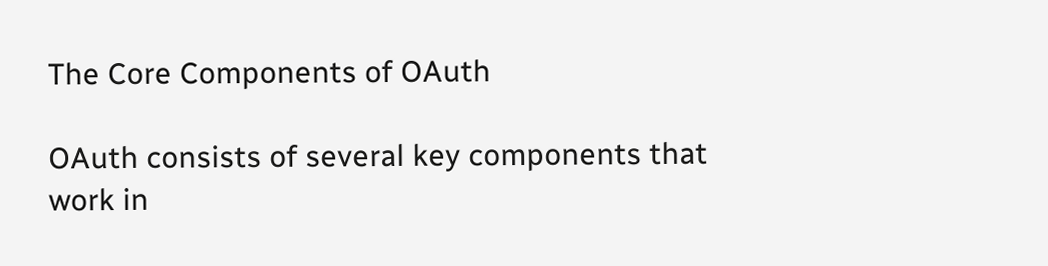The Core Components of OAuth

OAuth consists of several key components that work in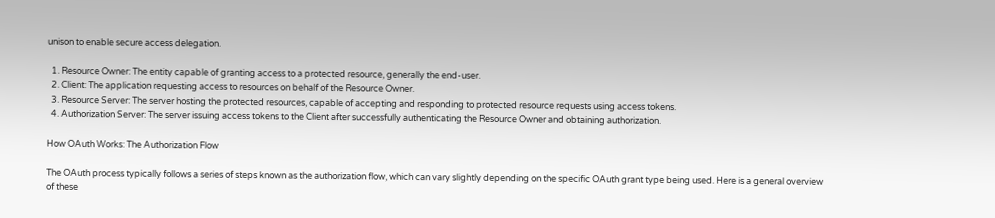unison to enable secure access delegation.

  1. Resource Owner: The entity capable of granting access to a protected resource, generally the end-user.
  2. Client: The application requesting access to resources on behalf of the Resource Owner.
  3. Resource Server: The server hosting the protected resources, capable of accepting and responding to protected resource requests using access tokens.
  4. Authorization Server: The server issuing access tokens to the Client after successfully authenticating the Resource Owner and obtaining authorization.

How OAuth Works: The Authorization Flow

The OAuth process typically follows a series of steps known as the authorization flow, which can vary slightly depending on the specific OAuth grant type being used. Here is a general overview of these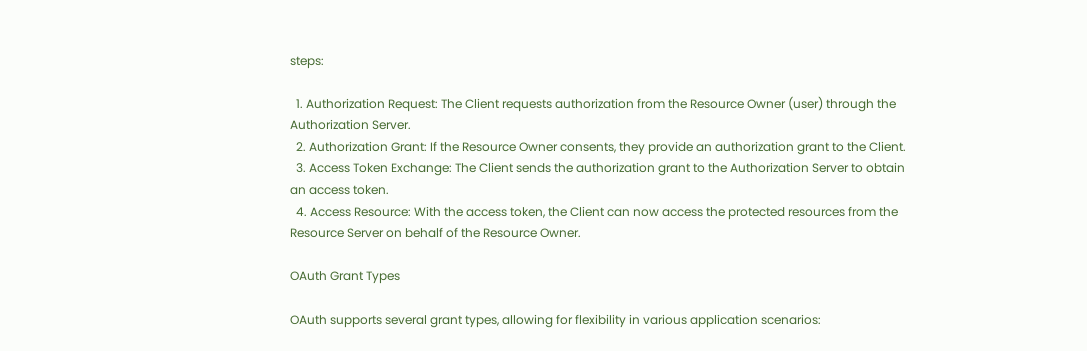steps:

  1. Authorization Request: The Client requests authorization from the Resource Owner (user) through the Authorization Server.
  2. Authorization Grant: If the Resource Owner consents, they provide an authorization grant to the Client.
  3. Access Token Exchange: The Client sends the authorization grant to the Authorization Server to obtain an access token.
  4. Access Resource: With the access token, the Client can now access the protected resources from the Resource Server on behalf of the Resource Owner.

OAuth Grant Types

OAuth supports several grant types, allowing for flexibility in various application scenarios: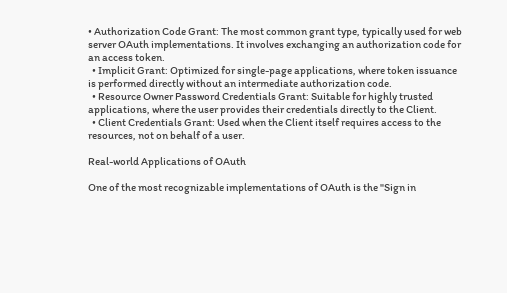• Authorization Code Grant: The most common grant type, typically used for web server OAuth implementations. It involves exchanging an authorization code for an access token.
  • Implicit Grant: Optimized for single-page applications, where token issuance is performed directly without an intermediate authorization code.
  • Resource Owner Password Credentials Grant: Suitable for highly trusted applications, where the user provides their credentials directly to the Client.
  • Client Credentials Grant: Used when the Client itself requires access to the resources, not on behalf of a user.

Real-world Applications of OAuth

One of the most recognizable implementations of OAuth is the "Sign in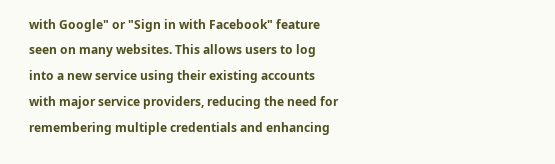with Google" or "Sign in with Facebook" feature seen on many websites. This allows users to log into a new service using their existing accounts with major service providers, reducing the need for remembering multiple credentials and enhancing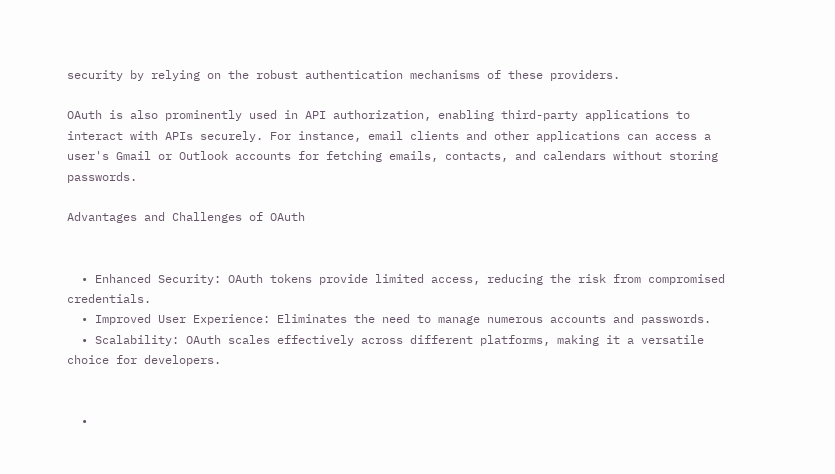security by relying on the robust authentication mechanisms of these providers.

OAuth is also prominently used in API authorization, enabling third-party applications to interact with APIs securely. For instance, email clients and other applications can access a user's Gmail or Outlook accounts for fetching emails, contacts, and calendars without storing passwords.

Advantages and Challenges of OAuth


  • Enhanced Security: OAuth tokens provide limited access, reducing the risk from compromised credentials.
  • Improved User Experience: Eliminates the need to manage numerous accounts and passwords.
  • Scalability: OAuth scales effectively across different platforms, making it a versatile choice for developers.


  •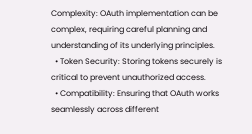Complexity: OAuth implementation can be complex, requiring careful planning and understanding of its underlying principles.
  • Token Security: Storing tokens securely is critical to prevent unauthorized access.
  • Compatibility: Ensuring that OAuth works seamlessly across different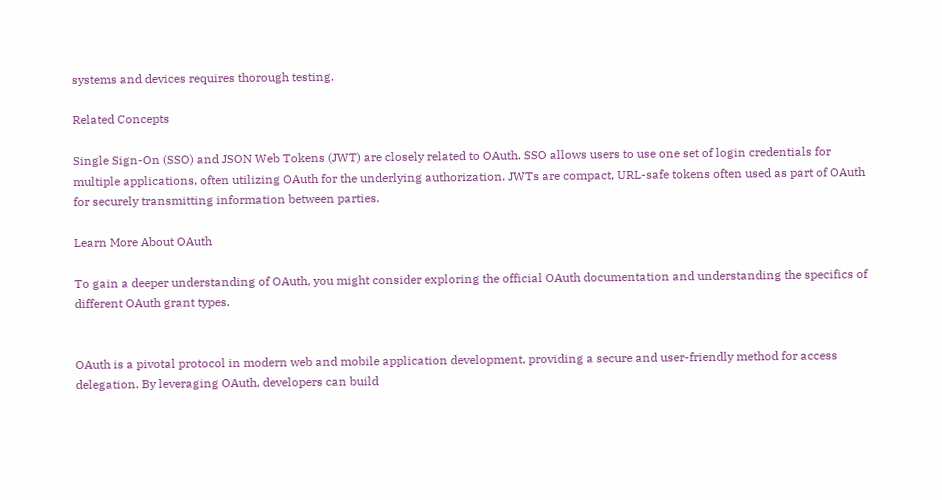systems and devices requires thorough testing.

Related Concepts

Single Sign-On (SSO) and JSON Web Tokens (JWT) are closely related to OAuth. SSO allows users to use one set of login credentials for multiple applications, often utilizing OAuth for the underlying authorization. JWTs are compact, URL-safe tokens often used as part of OAuth for securely transmitting information between parties.

Learn More About OAuth

To gain a deeper understanding of OAuth, you might consider exploring the official OAuth documentation and understanding the specifics of different OAuth grant types.


OAuth is a pivotal protocol in modern web and mobile application development, providing a secure and user-friendly method for access delegation. By leveraging OAuth, developers can build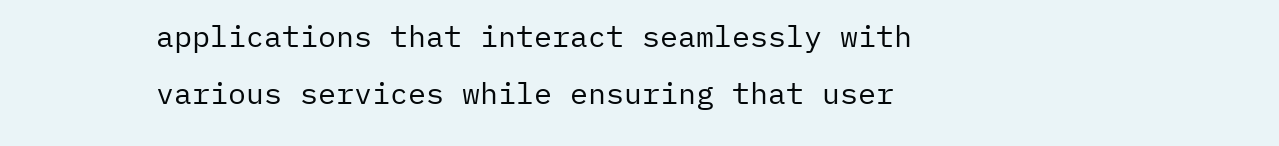applications that interact seamlessly with various services while ensuring that user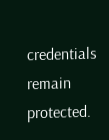credentials remain protected.